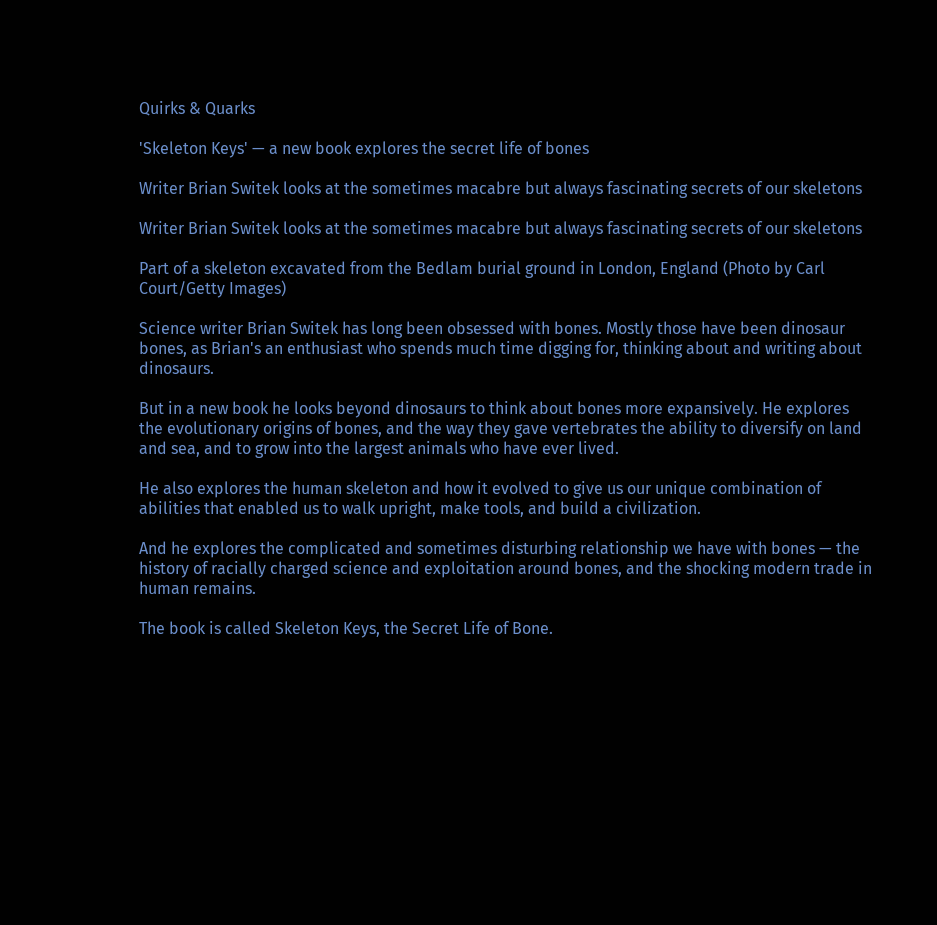Quirks & Quarks

'Skeleton Keys' — a new book explores the secret life of bones

Writer Brian Switek looks at the sometimes macabre but always fascinating secrets of our skeletons

Writer Brian Switek looks at the sometimes macabre but always fascinating secrets of our skeletons

Part of a skeleton excavated from the Bedlam burial ground in London, England (Photo by Carl Court/Getty Images)

Science writer Brian Switek has long been obsessed with bones. Mostly those have been dinosaur bones, as Brian's an enthusiast who spends much time digging for, thinking about and writing about dinosaurs.

But in a new book he looks beyond dinosaurs to think about bones more expansively. He explores the evolutionary origins of bones, and the way they gave vertebrates the ability to diversify on land and sea, and to grow into the largest animals who have ever lived.

He also explores the human skeleton and how it evolved to give us our unique combination of abilities that enabled us to walk upright, make tools, and build a civilization.

And he explores the complicated and sometimes disturbing relationship we have with bones — the history of racially charged science and exploitation around bones, and the shocking modern trade in human remains.

The book is called Skeleton Keys, the Secret Life of Bone.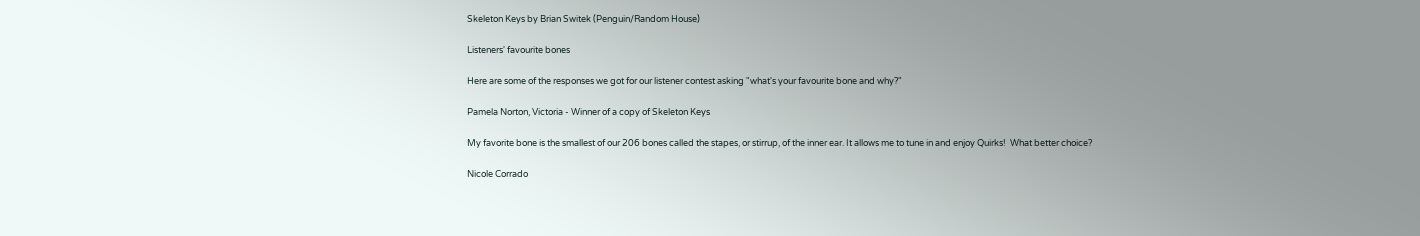Skeleton Keys by Brian Switek (Penguin/Random House)

Listeners' favourite bones

Here are some of the responses we got for our listener contest asking "what's your favourite bone and why?"

Pamela Norton, Victoria - Winner of a copy of Skeleton Keys

My favorite bone is the smallest of our 206 bones called the stapes, or stirrup, of the inner ear. It allows me to tune in and enjoy Quirks!  What better choice?

Nicole Corrado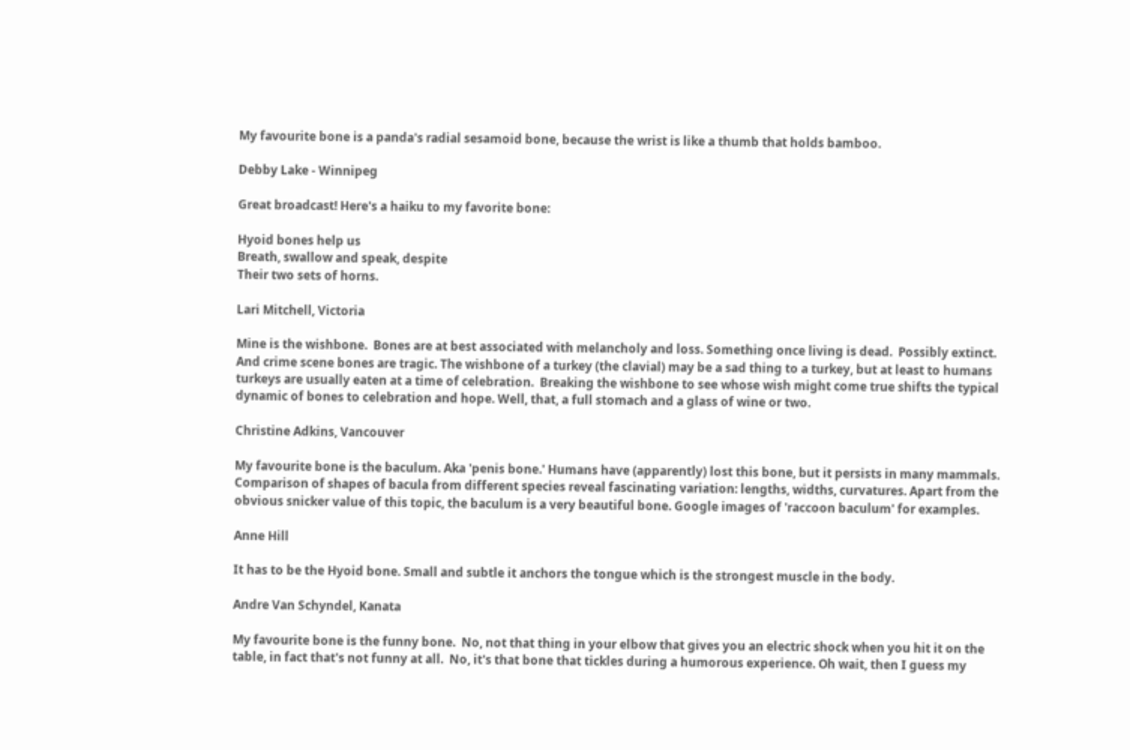My favourite bone is a panda's radial sesamoid bone, because the wrist is like a thumb that holds bamboo.

Debby Lake - Winnipeg

Great broadcast! Here's a haiku to my favorite bone:

Hyoid bones help us
Breath, swallow and speak, despite
Their two sets of horns.

Lari Mitchell, Victoria

Mine is the wishbone.  Bones are at best associated with melancholy and loss. Something once living is dead.  Possibly extinct. And crime scene bones are tragic. The wishbone of a turkey (the clavial) may be a sad thing to a turkey, but at least to humans turkeys are usually eaten at a time of celebration.  Breaking the wishbone to see whose wish might come true shifts the typical dynamic of bones to celebration and hope. Well, that, a full stomach and a glass of wine or two.

Christine Adkins, Vancouver

My favourite bone is the baculum. Aka 'penis bone.' Humans have (apparently) lost this bone, but it persists in many mammals. Comparison of shapes of bacula from different species reveal fascinating variation: lengths, widths, curvatures. Apart from the obvious snicker value of this topic, the baculum is a very beautiful bone. Google images of 'raccoon baculum' for examples.

Anne Hill

It has to be the Hyoid bone. Small and subtle it anchors the tongue which is the strongest muscle in the body.

Andre Van Schyndel, Kanata

My favourite bone is the funny bone.  No, not that thing in your elbow that gives you an electric shock when you hit it on the table, in fact that's not funny at all.  No, it's that bone that tickles during a humorous experience. Oh wait, then I guess my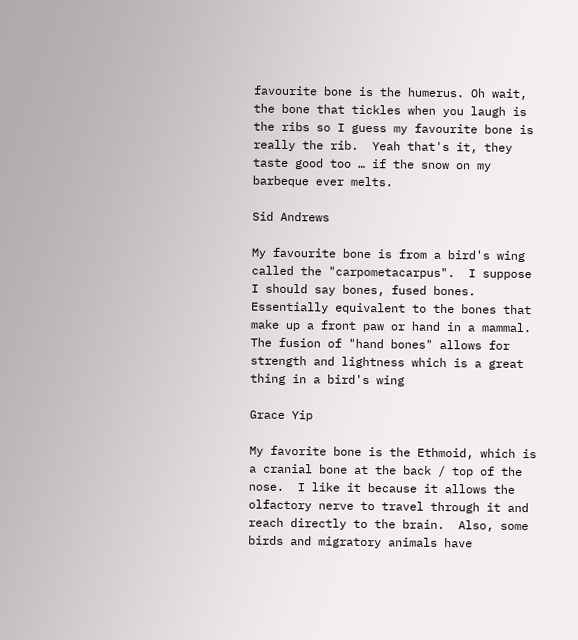favourite bone is the humerus. Oh wait, the bone that tickles when you laugh is the ribs so I guess my favourite bone is really the rib.  Yeah that's it, they taste good too … if the snow on my barbeque ever melts.

Sid Andrews

My favourite bone is from a bird's wing called the "carpometacarpus".  I suppose I should say bones, fused bones. Essentially equivalent to the bones that make up a front paw or hand in a mammal.  The fusion of "hand bones" allows for strength and lightness which is a great thing in a bird's wing

Grace Yip

My favorite bone is the Ethmoid, which is a cranial bone at the back / top of the nose.  I like it because it allows the olfactory nerve to travel through it and reach directly to the brain.  Also, some birds and migratory animals have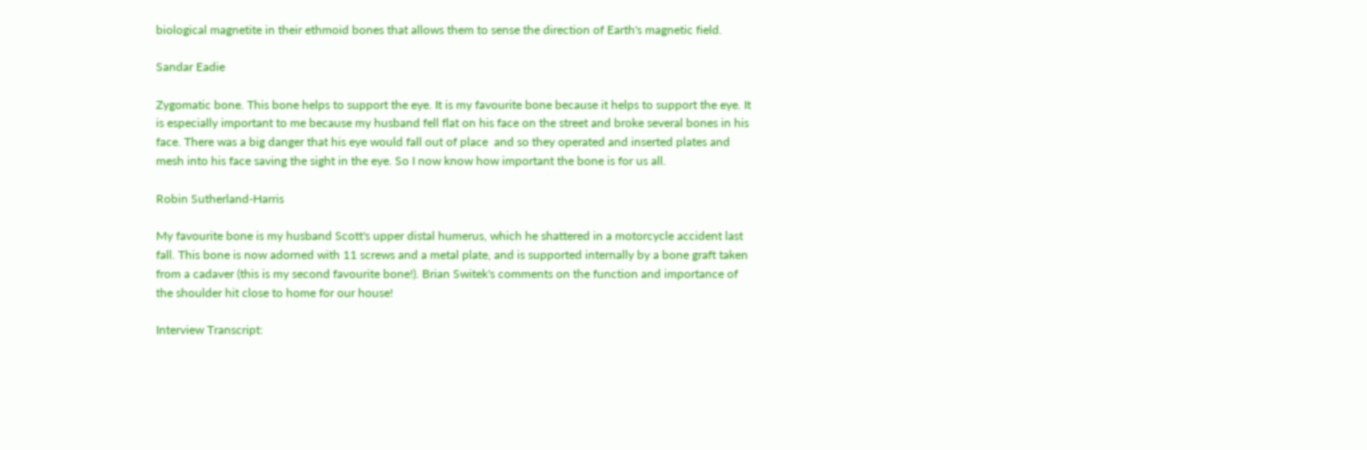biological magnetite in their ethmoid bones that allows them to sense the direction of Earth's magnetic field.

Sandar Eadie

Zygomatic bone. This bone helps to support the eye. It is my favourite bone because it helps to support the eye. It is especially important to me because my husband fell flat on his face on the street and broke several bones in his face. There was a big danger that his eye would fall out of place  and so they operated and inserted plates and mesh into his face saving the sight in the eye. So I now know how important the bone is for us all.

Robin Sutherland-Harris

My favourite bone is my husband Scott's upper distal humerus, which he shattered in a motorcycle accident last fall. This bone is now adorned with 11 screws and a metal plate, and is supported internally by a bone graft taken from a cadaver (this is my second favourite bone!). Brian Switek's comments on the function and importance of the shoulder hit close to home for our house!

Interview Transcript: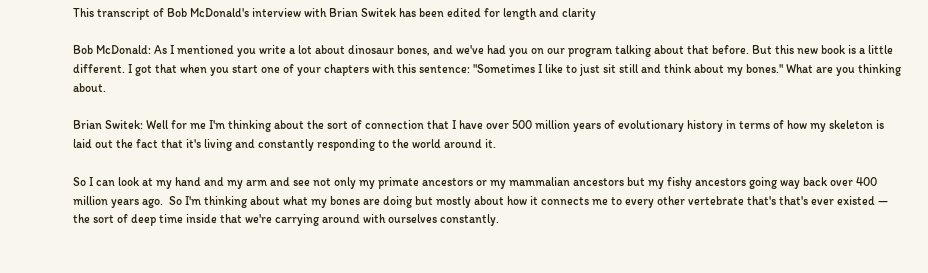This transcript of Bob McDonald's interview with Brian Switek has been edited for length and clarity

Bob McDonald: As I mentioned you write a lot about dinosaur bones, and we've had you on our program talking about that before. But this new book is a little different. I got that when you start one of your chapters with this sentence: "Sometimes I like to just sit still and think about my bones." What are you thinking about.

Brian Switek: Well for me I'm thinking about the sort of connection that I have over 500 million years of evolutionary history in terms of how my skeleton is laid out the fact that it's living and constantly responding to the world around it.

So I can look at my hand and my arm and see not only my primate ancestors or my mammalian ancestors but my fishy ancestors going way back over 400 million years ago.  So I'm thinking about what my bones are doing but mostly about how it connects me to every other vertebrate that's that's ever existed — the sort of deep time inside that we're carrying around with ourselves constantly.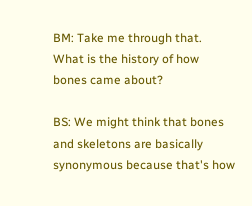BM: Take me through that. What is the history of how bones came about?

BS: We might think that bones and skeletons are basically synonymous because that's how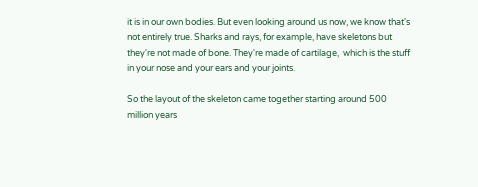it is in our own bodies. But even looking around us now, we know that's not entirely true. Sharks and rays, for example, have skeletons but they're not made of bone. They're made of cartilage,  which is the stuff in your nose and your ears and your joints.

So the layout of the skeleton came together starting around 500 million years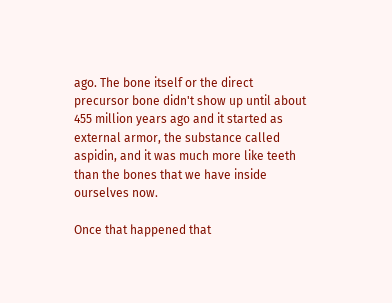ago. The bone itself or the direct precursor bone didn't show up until about 455 million years ago and it started as external armor, the substance called aspidin, and it was much more like teeth than the bones that we have inside ourselves now.

Once that happened that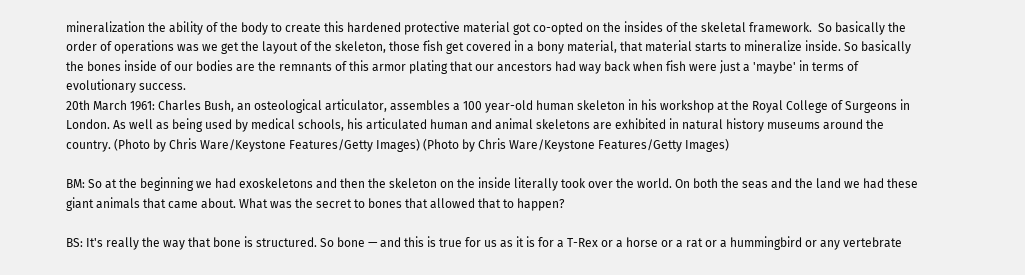mineralization the ability of the body to create this hardened protective material got co-opted on the insides of the skeletal framework.  So basically the order of operations was we get the layout of the skeleton, those fish get covered in a bony material, that material starts to mineralize inside. So basically the bones inside of our bodies are the remnants of this armor plating that our ancestors had way back when fish were just a 'maybe' in terms of evolutionary success.
20th March 1961: Charles Bush, an osteological articulator, assembles a 100 year-old human skeleton in his workshop at the Royal College of Surgeons in London. As well as being used by medical schools, his articulated human and animal skeletons are exhibited in natural history museums around the country. (Photo by Chris Ware/Keystone Features/Getty Images) (Photo by Chris Ware/Keystone Features/Getty Images)

BM: So at the beginning we had exoskeletons and then the skeleton on the inside literally took over the world. On both the seas and the land we had these giant animals that came about. What was the secret to bones that allowed that to happen?

BS: It's really the way that bone is structured. So bone — and this is true for us as it is for a T-Rex or a horse or a rat or a hummingbird or any vertebrate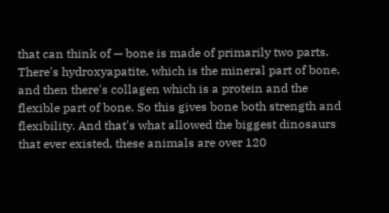that can think of — bone is made of primarily two parts. There's hydroxyapatite, which is the mineral part of bone, and then there's collagen which is a protein and the flexible part of bone. So this gives bone both strength and flexibility. And that's what allowed the biggest dinosaurs that ever existed, these animals are over 120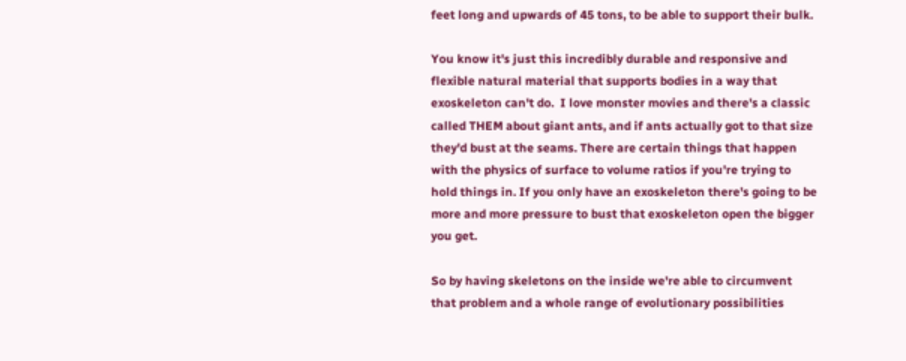feet long and upwards of 45 tons, to be able to support their bulk.

You know it's just this incredibly durable and responsive and flexible natural material that supports bodies in a way that exoskeleton can't do.  I love monster movies and there's a classic called THEM about giant ants, and if ants actually got to that size they'd bust at the seams. There are certain things that happen with the physics of surface to volume ratios if you're trying to hold things in. If you only have an exoskeleton there's going to be more and more pressure to bust that exoskeleton open the bigger you get.

So by having skeletons on the inside we're able to circumvent that problem and a whole range of evolutionary possibilities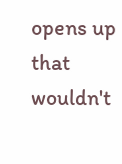opens up that wouldn't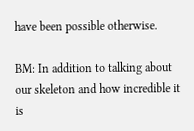have been possible otherwise.

BM: In addition to talking about our skeleton and how incredible it is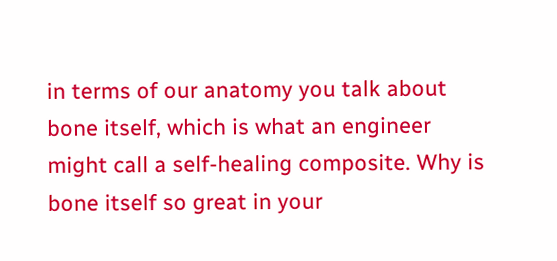in terms of our anatomy you talk about bone itself, which is what an engineer might call a self-healing composite. Why is bone itself so great in your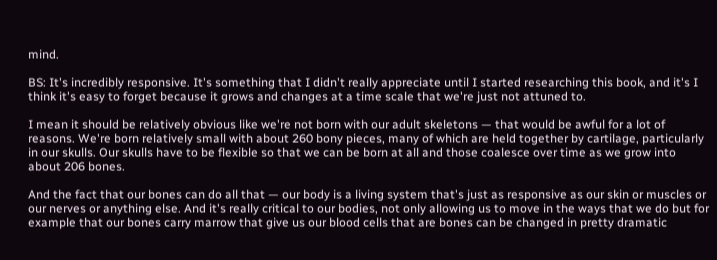mind.

BS: It's incredibly responsive. It's something that I didn't really appreciate until I started researching this book, and it's I think it's easy to forget because it grows and changes at a time scale that we're just not attuned to.

I mean it should be relatively obvious like we're not born with our adult skeletons — that would be awful for a lot of reasons. We're born relatively small with about 260 bony pieces, many of which are held together by cartilage, particularly in our skulls. Our skulls have to be flexible so that we can be born at all and those coalesce over time as we grow into about 206 bones.

And the fact that our bones can do all that — our body is a living system that's just as responsive as our skin or muscles or our nerves or anything else. And it's really critical to our bodies, not only allowing us to move in the ways that we do but for example that our bones carry marrow that give us our blood cells that are bones can be changed in pretty dramatic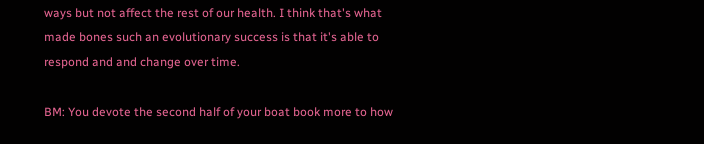ways but not affect the rest of our health. I think that's what made bones such an evolutionary success is that it's able to respond and and change over time.

BM: You devote the second half of your boat book more to how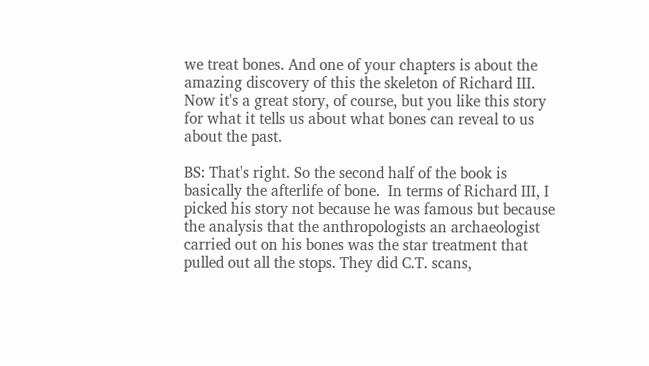we treat bones. And one of your chapters is about the amazing discovery of this the skeleton of Richard III. Now it's a great story, of course, but you like this story for what it tells us about what bones can reveal to us about the past.

BS: That's right. So the second half of the book is basically the afterlife of bone.  In terms of Richard III, I picked his story not because he was famous but because the analysis that the anthropologists an archaeologist carried out on his bones was the star treatment that pulled out all the stops. They did C.T. scans,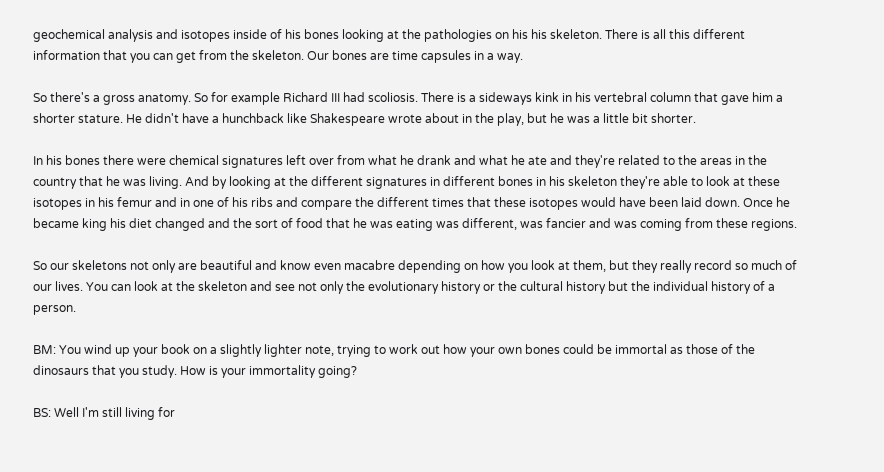geochemical analysis and isotopes inside of his bones looking at the pathologies on his his skeleton. There is all this different information that you can get from the skeleton. Our bones are time capsules in a way.

So there's a gross anatomy. So for example Richard III had scoliosis. There is a sideways kink in his vertebral column that gave him a shorter stature. He didn't have a hunchback like Shakespeare wrote about in the play, but he was a little bit shorter.

In his bones there were chemical signatures left over from what he drank and what he ate and they're related to the areas in the country that he was living. And by looking at the different signatures in different bones in his skeleton they're able to look at these isotopes in his femur and in one of his ribs and compare the different times that these isotopes would have been laid down. Once he became king his diet changed and the sort of food that he was eating was different, was fancier and was coming from these regions.

So our skeletons not only are beautiful and know even macabre depending on how you look at them, but they really record so much of our lives. You can look at the skeleton and see not only the evolutionary history or the cultural history but the individual history of a person.

BM: You wind up your book on a slightly lighter note, trying to work out how your own bones could be immortal as those of the dinosaurs that you study. How is your immortality going?

BS: Well I'm still living for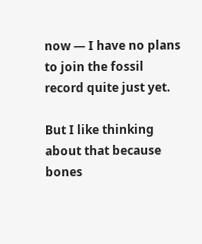now — I have no plans to join the fossil record quite just yet.

But I like thinking about that because bones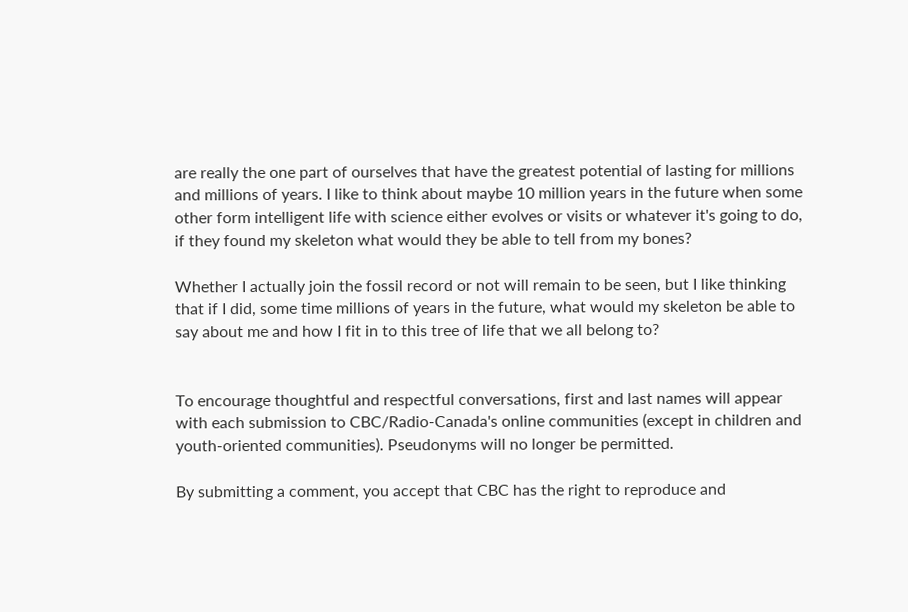are really the one part of ourselves that have the greatest potential of lasting for millions and millions of years. I like to think about maybe 10 million years in the future when some other form intelligent life with science either evolves or visits or whatever it's going to do, if they found my skeleton what would they be able to tell from my bones?

Whether I actually join the fossil record or not will remain to be seen, but I like thinking that if I did, some time millions of years in the future, what would my skeleton be able to say about me and how I fit in to this tree of life that we all belong to?


To encourage thoughtful and respectful conversations, first and last names will appear with each submission to CBC/Radio-Canada's online communities (except in children and youth-oriented communities). Pseudonyms will no longer be permitted.

By submitting a comment, you accept that CBC has the right to reproduce and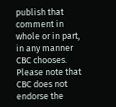publish that comment in whole or in part, in any manner CBC chooses. Please note that CBC does not endorse the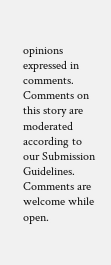opinions expressed in comments. Comments on this story are moderated according to our Submission Guidelines. Comments are welcome while open.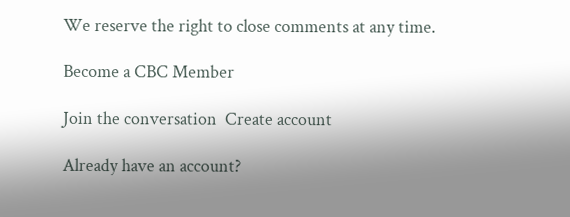We reserve the right to close comments at any time.

Become a CBC Member

Join the conversation  Create account

Already have an account?